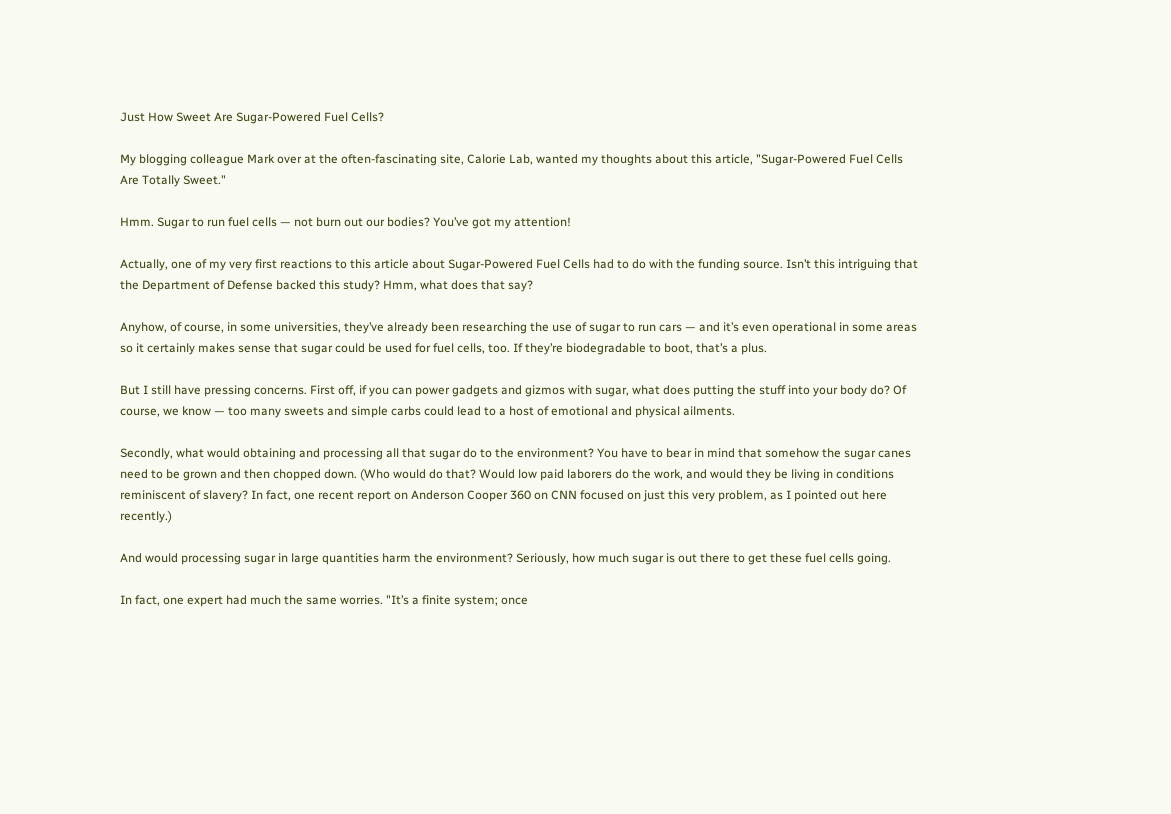Just How Sweet Are Sugar-Powered Fuel Cells?

My blogging colleague Mark over at the often-fascinating site, Calorie Lab, wanted my thoughts about this article, "Sugar-Powered Fuel Cells Are Totally Sweet."

Hmm. Sugar to run fuel cells — not burn out our bodies? You’ve got my attention!

Actually, one of my very first reactions to this article about Sugar-Powered Fuel Cells had to do with the funding source. Isn’t this intriguing that the Department of Defense backed this study? Hmm, what does that say?

Anyhow, of course, in some universities, they’ve already been researching the use of sugar to run cars — and it’s even operational in some areas so it certainly makes sense that sugar could be used for fuel cells, too. If they’re biodegradable to boot, that’s a plus.

But I still have pressing concerns. First off, if you can power gadgets and gizmos with sugar, what does putting the stuff into your body do? Of course, we know — too many sweets and simple carbs could lead to a host of emotional and physical ailments.

Secondly, what would obtaining and processing all that sugar do to the environment? You have to bear in mind that somehow the sugar canes need to be grown and then chopped down. (Who would do that? Would low paid laborers do the work, and would they be living in conditions reminiscent of slavery? In fact, one recent report on Anderson Cooper 360 on CNN focused on just this very problem, as I pointed out here recently.)

And would processing sugar in large quantities harm the environment? Seriously, how much sugar is out there to get these fuel cells going.

In fact, one expert had much the same worries. "It’s a finite system; once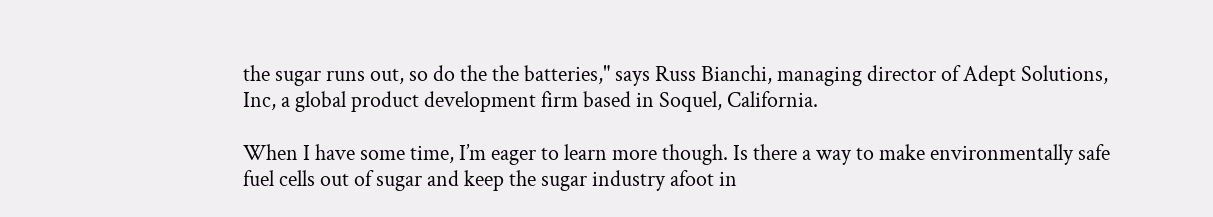the sugar runs out, so do the the batteries," says Russ Bianchi, managing director of Adept Solutions, Inc, a global product development firm based in Soquel, California.

When I have some time, I’m eager to learn more though. Is there a way to make environmentally safe fuel cells out of sugar and keep the sugar industry afoot in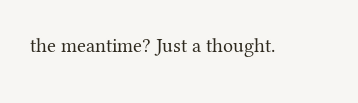the meantime? Just a thought.